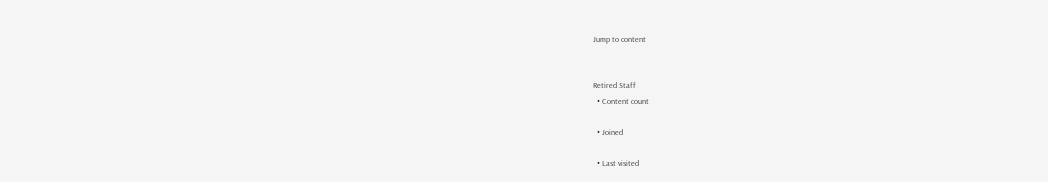Jump to content


Retired Staff
  • Content count

  • Joined

  • Last visited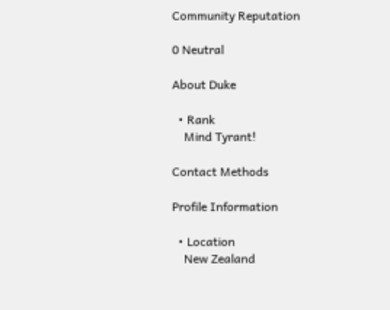Community Reputation

0 Neutral

About Duke

  • Rank
    Mind Tyrant!

Contact Methods

Profile Information

  • Location
    New Zealand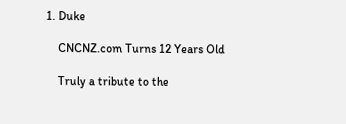1. Duke

    CNCNZ.com Turns 12 Years Old

    Truly a tribute to the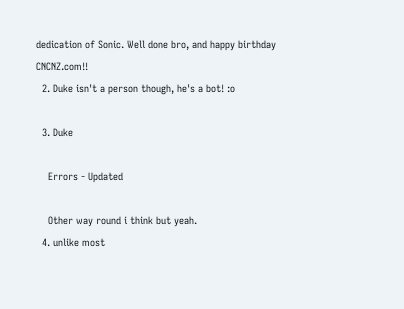dedication of Sonic. Well done bro, and happy birthday CNCNZ.com!!
  2. Duke isn't a person though, he's a bot! :o

  3. Duke

    Errors - Updated

    Other way round i think but yeah.
  4. unlike most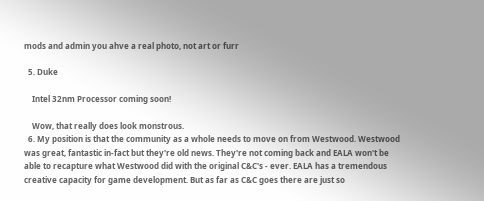mods and admin you ahve a real photo, not art or furr

  5. Duke

    Intel 32nm Processor coming soon!

    Wow, that really does look monstrous.
  6. My position is that the community as a whole needs to move on from Westwood. Westwood was great, fantastic in-fact but they're old news. They're not coming back and EALA won't be able to recapture what Westwood did with the original C&C's - ever. EALA has a tremendous creative capacity for game development. But as far as C&C goes there are just so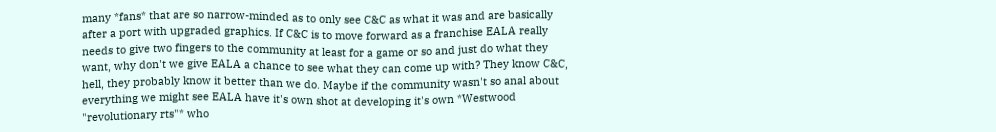many *fans* that are so narrow-minded as to only see C&C as what it was and are basically after a port with upgraded graphics. If C&C is to move forward as a franchise EALA really needs to give two fingers to the community at least for a game or so and just do what they want, why don't we give EALA a chance to see what they can come up with? They know C&C, hell, they probably know it better than we do. Maybe if the community wasn't so anal about everything we might see EALA have it's own shot at developing it's own *Westwood "revolutionary rts"* who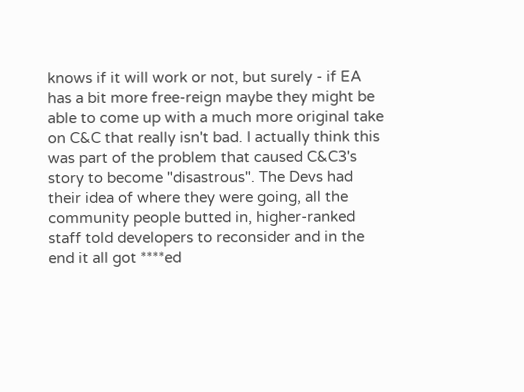knows if it will work or not, but surely - if EA has a bit more free-reign maybe they might be able to come up with a much more original take on C&C that really isn't bad. I actually think this was part of the problem that caused C&C3's story to become "disastrous". The Devs had their idea of where they were going, all the community people butted in, higher-ranked staff told developers to reconsider and in the end it all got ****ed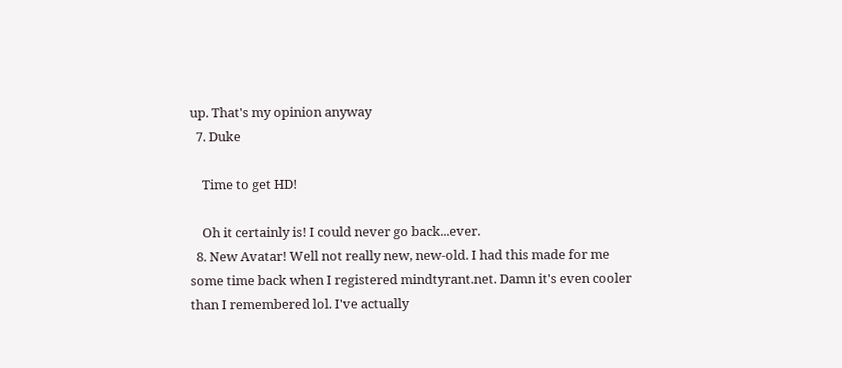up. That's my opinion anyway
  7. Duke

    Time to get HD!

    Oh it certainly is! I could never go back...ever.
  8. New Avatar! Well not really new, new-old. I had this made for me some time back when I registered mindtyrant.net. Damn it's even cooler than I remembered lol. I've actually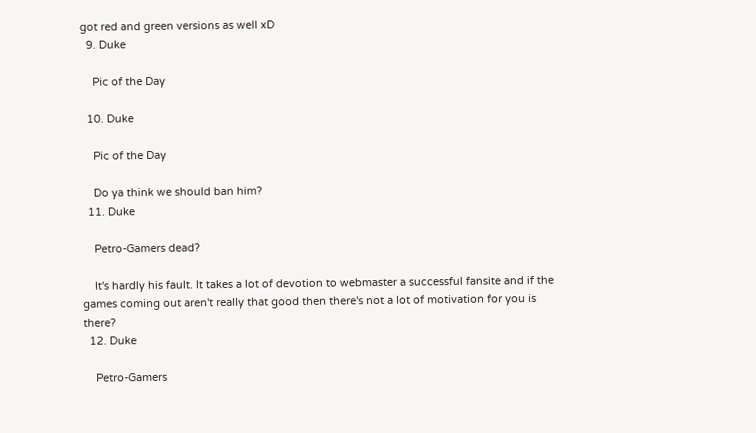got red and green versions as well xD
  9. Duke

    Pic of the Day

  10. Duke

    Pic of the Day

    Do ya think we should ban him?
  11. Duke

    Petro-Gamers dead?

    It's hardly his fault. It takes a lot of devotion to webmaster a successful fansite and if the games coming out aren't really that good then there's not a lot of motivation for you is there?
  12. Duke

    Petro-Gamers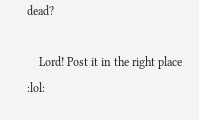dead?

    Lord! Post it in the right place :lol: